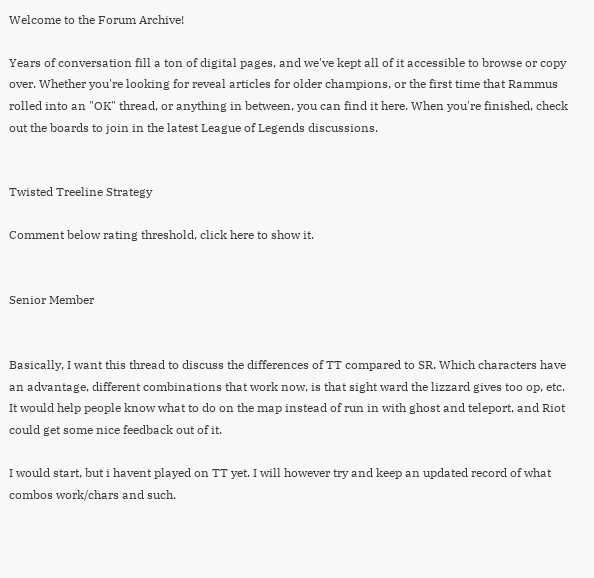Welcome to the Forum Archive!

Years of conversation fill a ton of digital pages, and we've kept all of it accessible to browse or copy over. Whether you're looking for reveal articles for older champions, or the first time that Rammus rolled into an "OK" thread, or anything in between, you can find it here. When you're finished, check out the boards to join in the latest League of Legends discussions.


Twisted Treeline Strategy

Comment below rating threshold, click here to show it.


Senior Member


Basically, I want this thread to discuss the differences of TT compared to SR. Which characters have an advantage, different combinations that work now, is that sight ward the lizzard gives too op, etc. It would help people know what to do on the map instead of run in with ghost and teleport, and Riot could get some nice feedback out of it.

I would start, but i havent played on TT yet. I will however try and keep an updated record of what combos work/chars and such.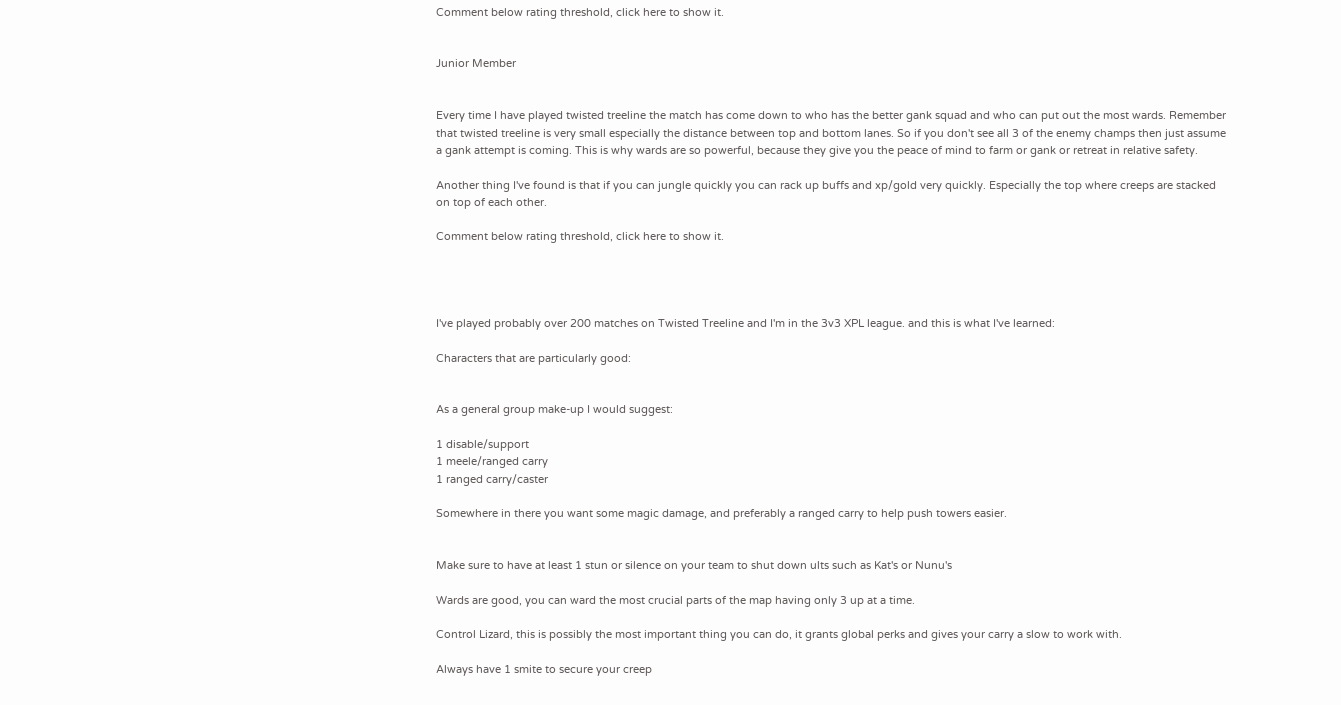Comment below rating threshold, click here to show it.


Junior Member


Every time I have played twisted treeline the match has come down to who has the better gank squad and who can put out the most wards. Remember that twisted treeline is very small especially the distance between top and bottom lanes. So if you don't see all 3 of the enemy champs then just assume a gank attempt is coming. This is why wards are so powerful, because they give you the peace of mind to farm or gank or retreat in relative safety.

Another thing I've found is that if you can jungle quickly you can rack up buffs and xp/gold very quickly. Especially the top where creeps are stacked on top of each other.

Comment below rating threshold, click here to show it.




I've played probably over 200 matches on Twisted Treeline and I'm in the 3v3 XPL league. and this is what I've learned:

Characters that are particularly good:


As a general group make-up I would suggest:

1 disable/support
1 meele/ranged carry
1 ranged carry/caster

Somewhere in there you want some magic damage, and preferably a ranged carry to help push towers easier.


Make sure to have at least 1 stun or silence on your team to shut down ults such as Kat's or Nunu's

Wards are good, you can ward the most crucial parts of the map having only 3 up at a time.

Control Lizard, this is possibly the most important thing you can do, it grants global perks and gives your carry a slow to work with.

Always have 1 smite to secure your creep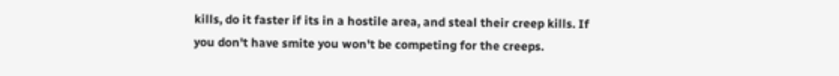kills, do it faster if its in a hostile area, and steal their creep kills. If you don't have smite you won't be competing for the creeps.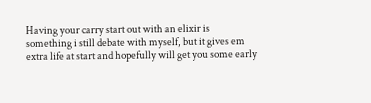Having your carry start out with an elixir is something i still debate with myself, but it gives em extra life at start and hopefully will get you some early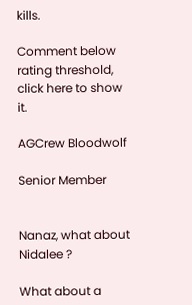kills.

Comment below rating threshold, click here to show it.

AGCrew Bloodwolf

Senior Member


Nanaz, what about Nidalee ?

What about a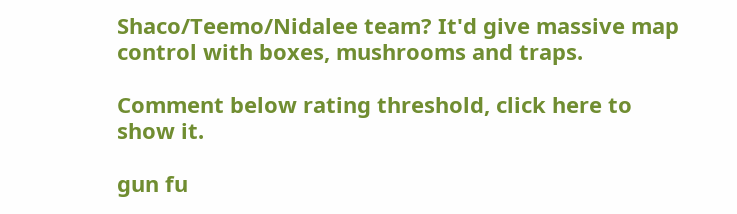Shaco/Teemo/Nidalee team? It'd give massive map control with boxes, mushrooms and traps.

Comment below rating threshold, click here to show it.

gun fu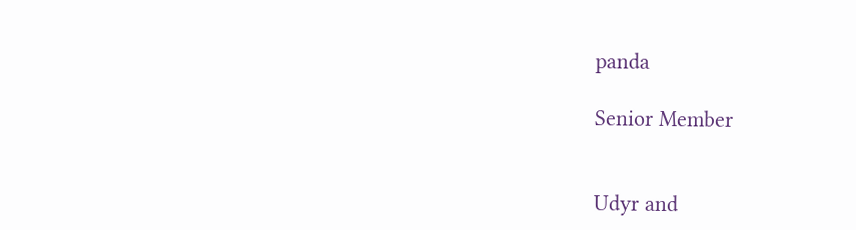panda

Senior Member


Udyr and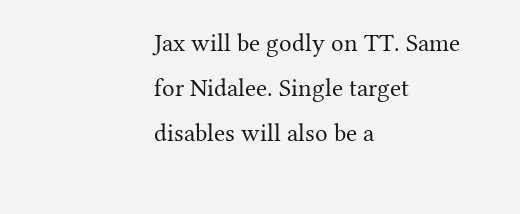Jax will be godly on TT. Same for Nidalee. Single target disables will also be a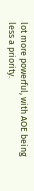lot more powerful, with AOE being less a priority.